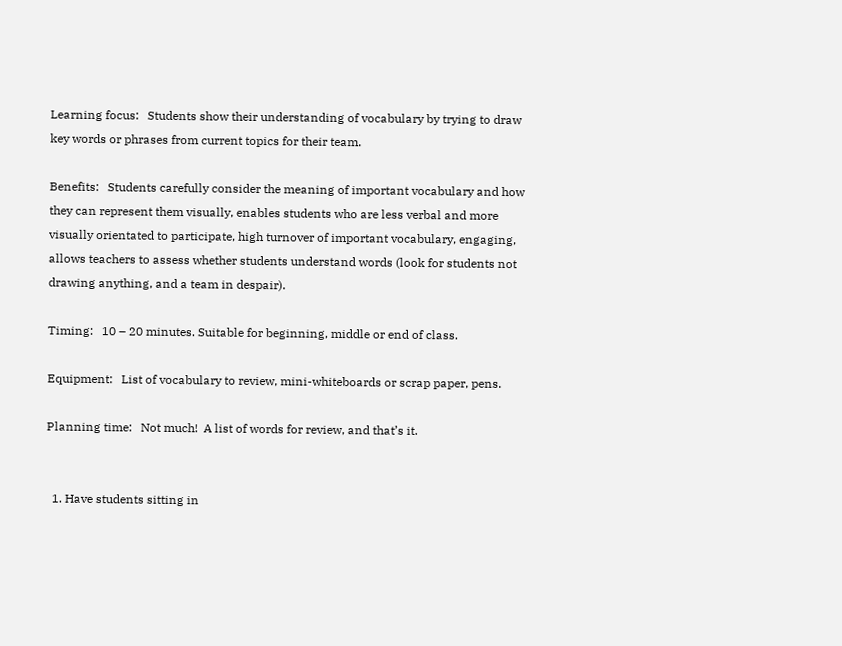Learning focus:   Students show their understanding of vocabulary by trying to draw key words or phrases from current topics for their team.

Benefits:   Students carefully consider the meaning of important vocabulary and how they can represent them visually, enables students who are less verbal and more visually orientated to participate, high turnover of important vocabulary, engaging, allows teachers to assess whether students understand words (look for students not drawing anything, and a team in despair).

Timing:   10 – 20 minutes. Suitable for beginning, middle or end of class.

Equipment:   List of vocabulary to review, mini-whiteboards or scrap paper, pens.

Planning time:   Not much!  A list of words for review, and that’s it.


  1. Have students sitting in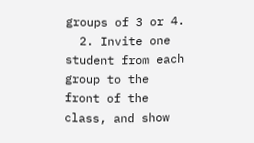groups of 3 or 4.
  2. Invite one student from each group to the front of the class, and show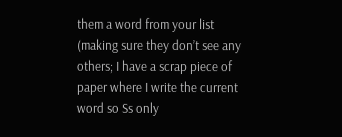them a word from your list (making sure they don’t see any others; I have a scrap piece of paper where I write the current word so Ss only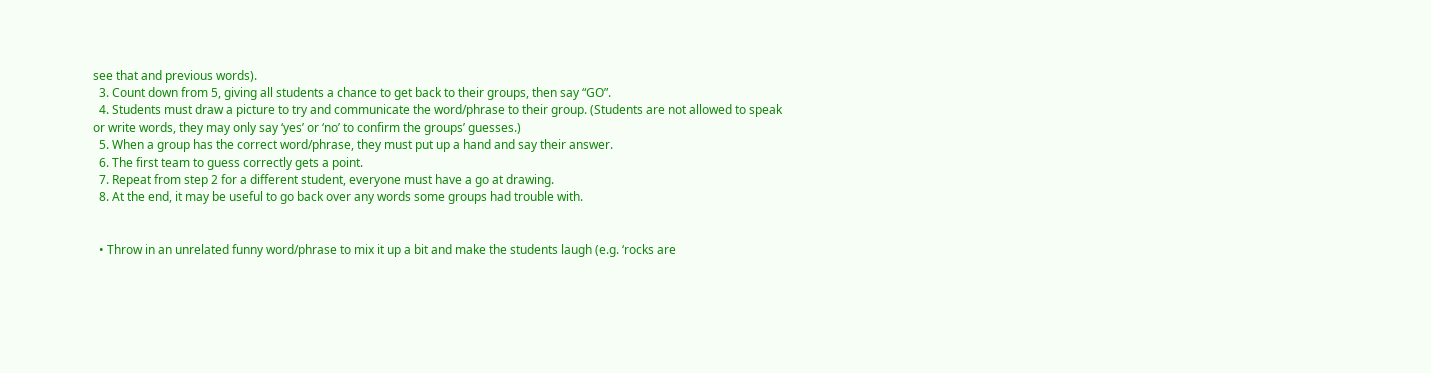see that and previous words).
  3. Count down from 5, giving all students a chance to get back to their groups, then say “GO”.
  4. Students must draw a picture to try and communicate the word/phrase to their group. (Students are not allowed to speak or write words, they may only say ‘yes’ or ‘no’ to confirm the groups’ guesses.)
  5. When a group has the correct word/phrase, they must put up a hand and say their answer.
  6. The first team to guess correctly gets a point.
  7. Repeat from step 2 for a different student, everyone must have a go at drawing.
  8. At the end, it may be useful to go back over any words some groups had trouble with.


  • Throw in an unrelated funny word/phrase to mix it up a bit and make the students laugh (e.g. ‘rocks are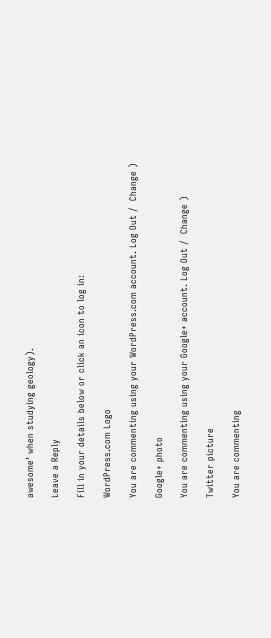awesome’ when studying geology).

Leave a Reply

Fill in your details below or click an icon to log in:

WordPress.com Logo

You are commenting using your WordPress.com account. Log Out /  Change )

Google+ photo

You are commenting using your Google+ account. Log Out /  Change )

Twitter picture

You are commenting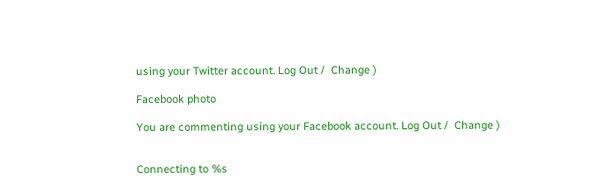using your Twitter account. Log Out /  Change )

Facebook photo

You are commenting using your Facebook account. Log Out /  Change )


Connecting to %s